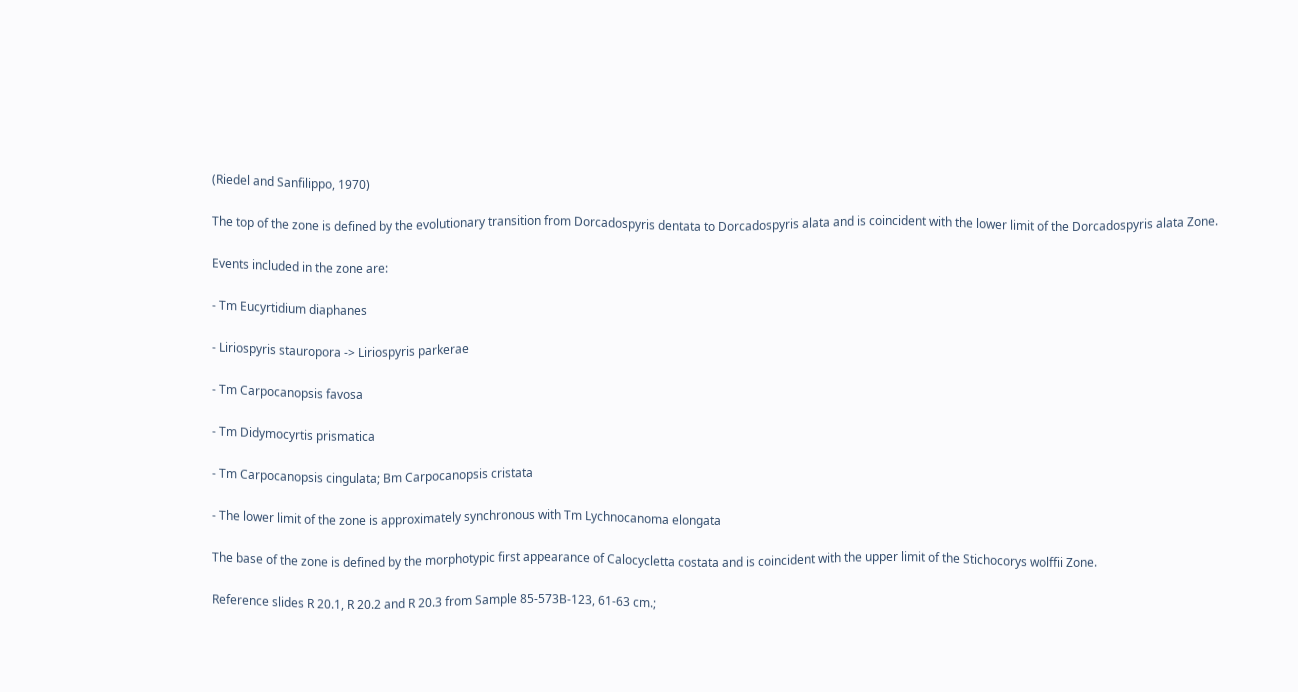(Riedel and Sanfilippo, 1970)

The top of the zone is defined by the evolutionary transition from Dorcadospyris dentata to Dorcadospyris alata and is coincident with the lower limit of the Dorcadospyris alata Zone.

Events included in the zone are:

- Tm Eucyrtidium diaphanes

- Liriospyris stauropora -> Liriospyris parkerae

- Tm Carpocanopsis favosa

- Tm Didymocyrtis prismatica

- Tm Carpocanopsis cingulata; Bm Carpocanopsis cristata

- The lower limit of the zone is approximately synchronous with Tm Lychnocanoma elongata

The base of the zone is defined by the morphotypic first appearance of Calocycletta costata and is coincident with the upper limit of the Stichocorys wolffii Zone.

Reference slides R 20.1, R 20.2 and R 20.3 from Sample 85-573B-123, 61-63 cm.;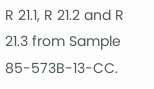R 21.1, R 21.2 and R 21.3 from Sample 85-573B-13-CC.